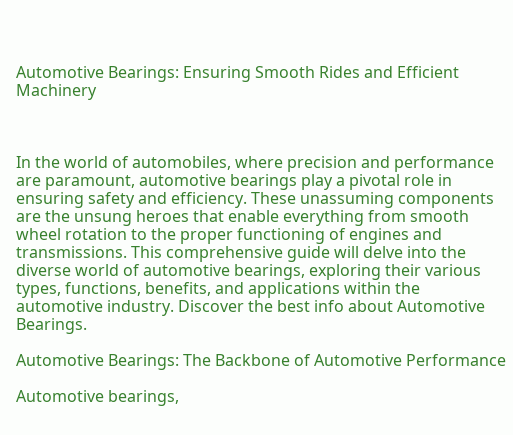Automotive Bearings: Ensuring Smooth Rides and Efficient Machinery



In the world of automobiles, where precision and performance are paramount, automotive bearings play a pivotal role in ensuring safety and efficiency. These unassuming components are the unsung heroes that enable everything from smooth wheel rotation to the proper functioning of engines and transmissions. This comprehensive guide will delve into the diverse world of automotive bearings, exploring their various types, functions, benefits, and applications within the automotive industry. Discover the best info about Automotive Bearings.

Automotive Bearings: The Backbone of Automotive Performance

Automotive bearings,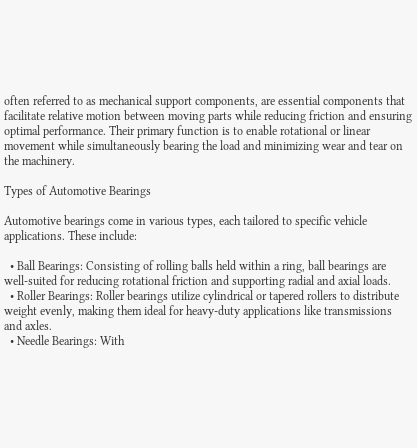often referred to as mechanical support components, are essential components that facilitate relative motion between moving parts while reducing friction and ensuring optimal performance. Their primary function is to enable rotational or linear movement while simultaneously bearing the load and minimizing wear and tear on the machinery.

Types of Automotive Bearings

Automotive bearings come in various types, each tailored to specific vehicle applications. These include:

  • Ball Bearings: Consisting of rolling balls held within a ring, ball bearings are well-suited for reducing rotational friction and supporting radial and axial loads.
  • Roller Bearings: Roller bearings utilize cylindrical or tapered rollers to distribute weight evenly, making them ideal for heavy-duty applications like transmissions and axles.
  • Needle Bearings: With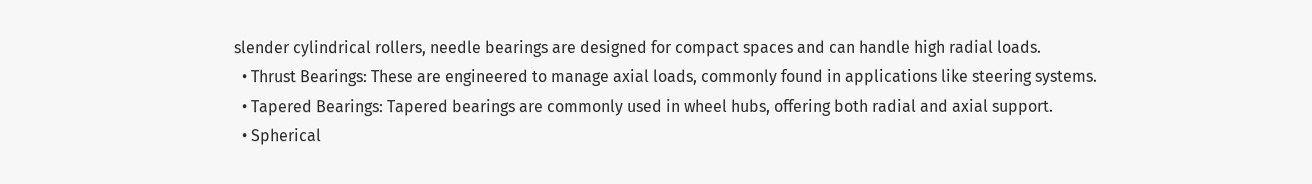slender cylindrical rollers, needle bearings are designed for compact spaces and can handle high radial loads.
  • Thrust Bearings: These are engineered to manage axial loads, commonly found in applications like steering systems.
  • Tapered Bearings: Tapered bearings are commonly used in wheel hubs, offering both radial and axial support.
  • Spherical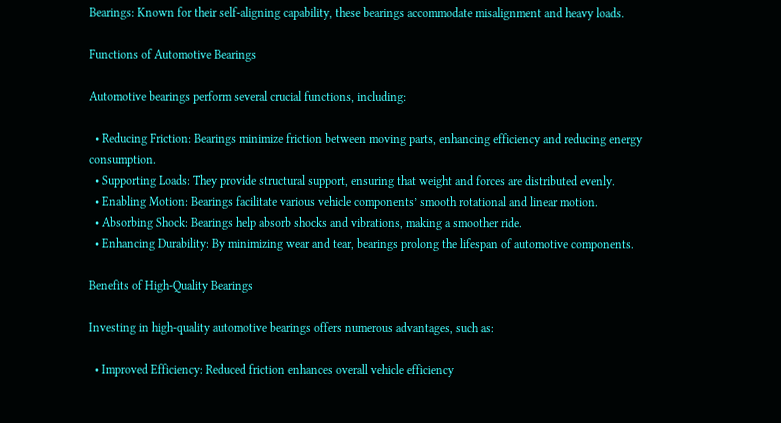Bearings: Known for their self-aligning capability, these bearings accommodate misalignment and heavy loads.

Functions of Automotive Bearings

Automotive bearings perform several crucial functions, including:

  • Reducing Friction: Bearings minimize friction between moving parts, enhancing efficiency and reducing energy consumption.
  • Supporting Loads: They provide structural support, ensuring that weight and forces are distributed evenly.
  • Enabling Motion: Bearings facilitate various vehicle components’ smooth rotational and linear motion.
  • Absorbing Shock: Bearings help absorb shocks and vibrations, making a smoother ride.
  • Enhancing Durability: By minimizing wear and tear, bearings prolong the lifespan of automotive components.

Benefits of High-Quality Bearings

Investing in high-quality automotive bearings offers numerous advantages, such as:

  • Improved Efficiency: Reduced friction enhances overall vehicle efficiency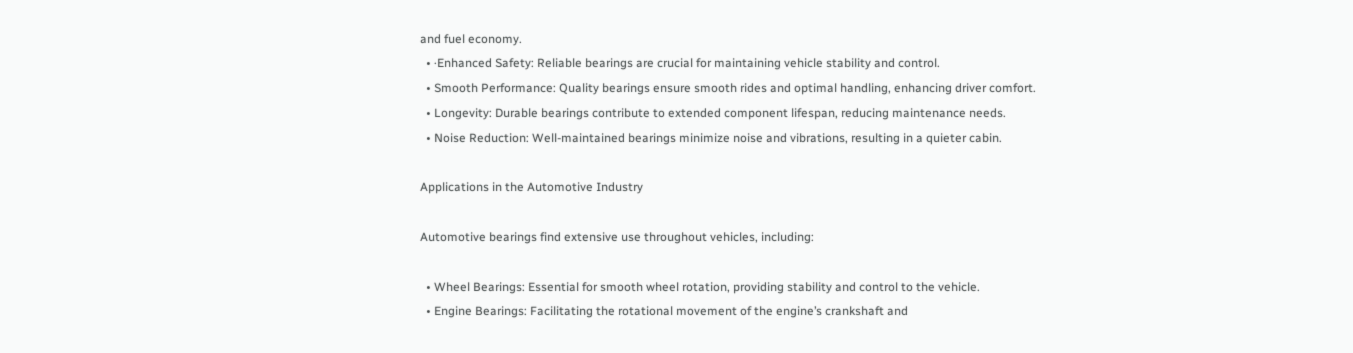and fuel economy.
  • ·Enhanced Safety: Reliable bearings are crucial for maintaining vehicle stability and control.
  • Smooth Performance: Quality bearings ensure smooth rides and optimal handling, enhancing driver comfort.
  • Longevity: Durable bearings contribute to extended component lifespan, reducing maintenance needs.
  • Noise Reduction: Well-maintained bearings minimize noise and vibrations, resulting in a quieter cabin.

Applications in the Automotive Industry

Automotive bearings find extensive use throughout vehicles, including:

  • Wheel Bearings: Essential for smooth wheel rotation, providing stability and control to the vehicle.
  • Engine Bearings: Facilitating the rotational movement of the engine’s crankshaft and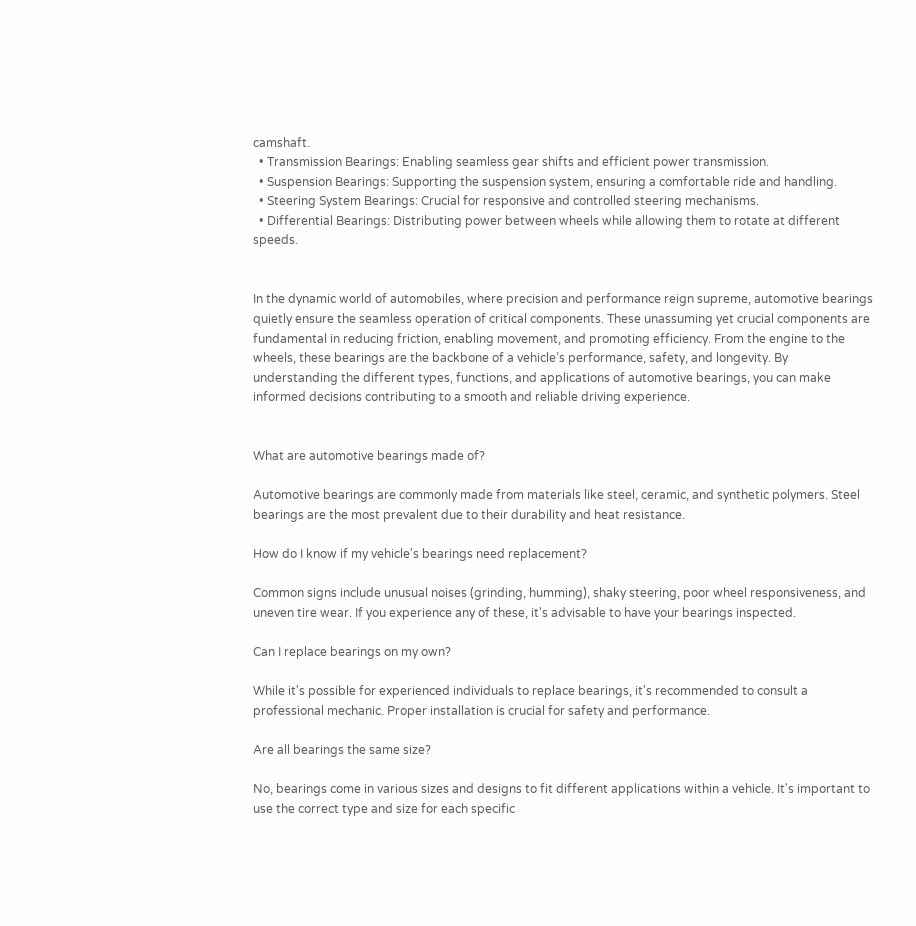camshaft.
  • Transmission Bearings: Enabling seamless gear shifts and efficient power transmission.
  • Suspension Bearings: Supporting the suspension system, ensuring a comfortable ride and handling.
  • Steering System Bearings: Crucial for responsive and controlled steering mechanisms.
  • Differential Bearings: Distributing power between wheels while allowing them to rotate at different speeds.


In the dynamic world of automobiles, where precision and performance reign supreme, automotive bearings quietly ensure the seamless operation of critical components. These unassuming yet crucial components are fundamental in reducing friction, enabling movement, and promoting efficiency. From the engine to the wheels, these bearings are the backbone of a vehicle’s performance, safety, and longevity. By understanding the different types, functions, and applications of automotive bearings, you can make informed decisions contributing to a smooth and reliable driving experience.


What are automotive bearings made of?

Automotive bearings are commonly made from materials like steel, ceramic, and synthetic polymers. Steel bearings are the most prevalent due to their durability and heat resistance.

How do I know if my vehicle's bearings need replacement?

Common signs include unusual noises (grinding, humming), shaky steering, poor wheel responsiveness, and uneven tire wear. If you experience any of these, it's advisable to have your bearings inspected.

Can I replace bearings on my own?

While it's possible for experienced individuals to replace bearings, it's recommended to consult a professional mechanic. Proper installation is crucial for safety and performance.

Are all bearings the same size?

No, bearings come in various sizes and designs to fit different applications within a vehicle. It's important to use the correct type and size for each specific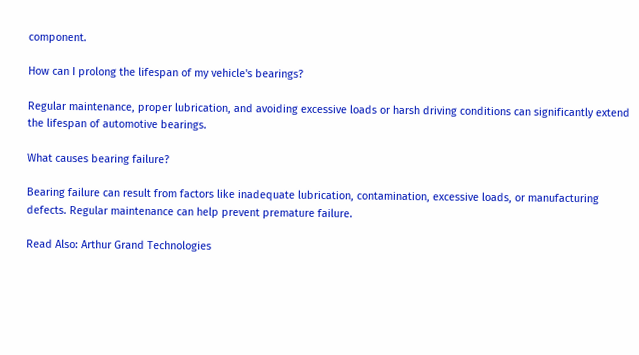component.

How can I prolong the lifespan of my vehicle's bearings?

Regular maintenance, proper lubrication, and avoiding excessive loads or harsh driving conditions can significantly extend the lifespan of automotive bearings.

What causes bearing failure?

Bearing failure can result from factors like inadequate lubrication, contamination, excessive loads, or manufacturing defects. Regular maintenance can help prevent premature failure.

Read Also: Arthur Grand Technologies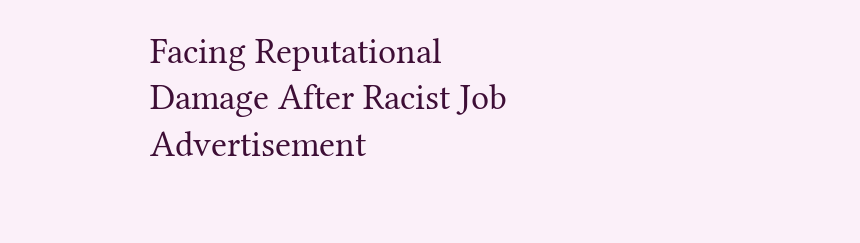Facing Reputational Damage After Racist Job Advertisement